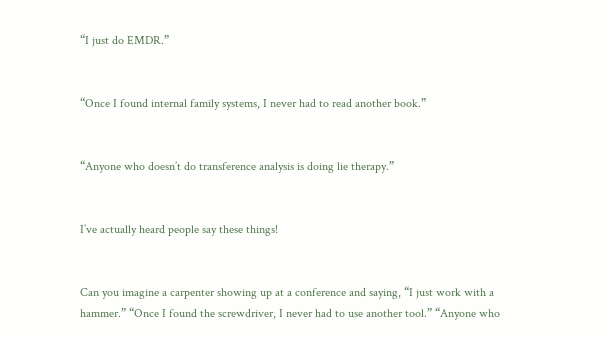“I just do EMDR.”


“Once I found internal family systems, I never had to read another book.”


“Anyone who doesn’t do transference analysis is doing lie therapy.”


I’ve actually heard people say these things!


Can you imagine a carpenter showing up at a conference and saying, “I just work with a hammer.” “Once I found the screwdriver, I never had to use another tool.” “Anyone who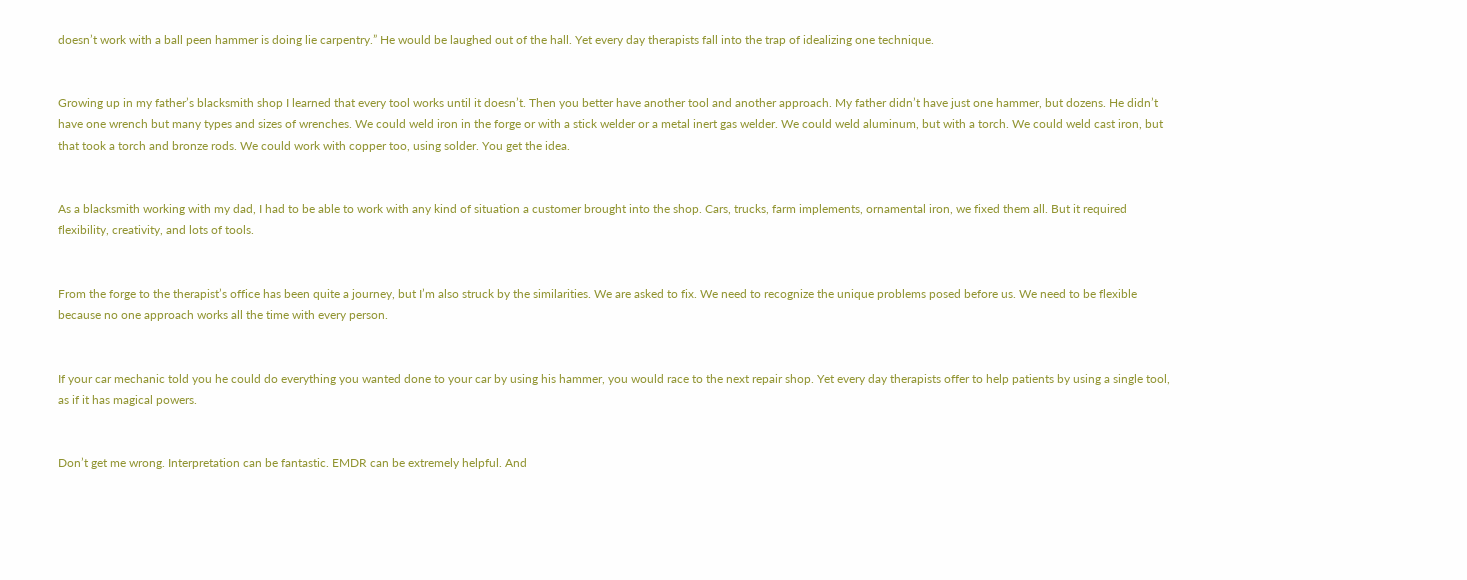doesn’t work with a ball peen hammer is doing lie carpentry.” He would be laughed out of the hall. Yet every day therapists fall into the trap of idealizing one technique.


Growing up in my father’s blacksmith shop I learned that every tool works until it doesn’t. Then you better have another tool and another approach. My father didn’t have just one hammer, but dozens. He didn’t have one wrench but many types and sizes of wrenches. We could weld iron in the forge or with a stick welder or a metal inert gas welder. We could weld aluminum, but with a torch. We could weld cast iron, but that took a torch and bronze rods. We could work with copper too, using solder. You get the idea.


As a blacksmith working with my dad, I had to be able to work with any kind of situation a customer brought into the shop. Cars, trucks, farm implements, ornamental iron, we fixed them all. But it required flexibility, creativity, and lots of tools.


From the forge to the therapist’s office has been quite a journey, but I’m also struck by the similarities. We are asked to fix. We need to recognize the unique problems posed before us. We need to be flexible because no one approach works all the time with every person.


If your car mechanic told you he could do everything you wanted done to your car by using his hammer, you would race to the next repair shop. Yet every day therapists offer to help patients by using a single tool, as if it has magical powers.


Don’t get me wrong. Interpretation can be fantastic. EMDR can be extremely helpful. And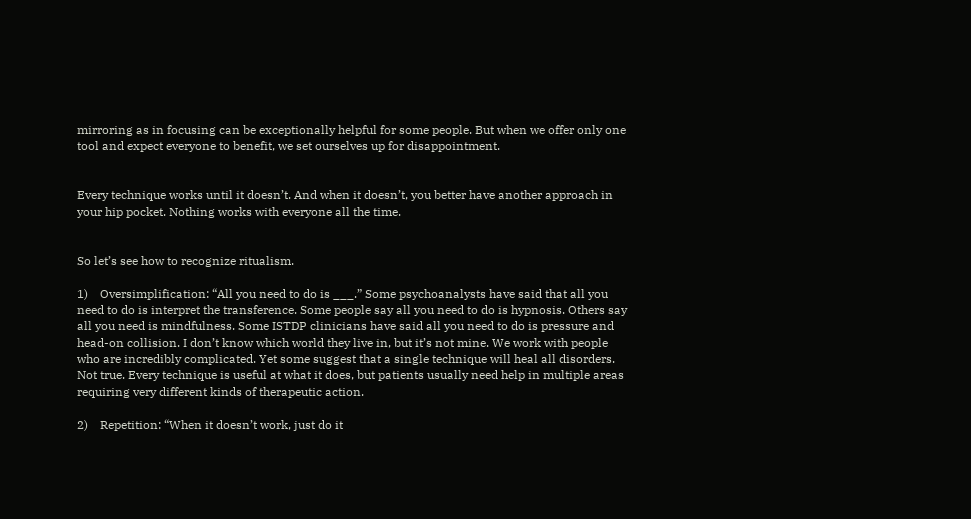mirroring as in focusing can be exceptionally helpful for some people. But when we offer only one tool and expect everyone to benefit, we set ourselves up for disappointment.


Every technique works until it doesn’t. And when it doesn’t, you better have another approach in your hip pocket. Nothing works with everyone all the time.


So let’s see how to recognize ritualism.

1)    Oversimplification: “All you need to do is ___.” Some psychoanalysts have said that all you need to do is interpret the transference. Some people say all you need to do is hypnosis. Others say all you need is mindfulness. Some ISTDP clinicians have said all you need to do is pressure and head-on collision. I don’t know which world they live in, but it’s not mine. We work with people who are incredibly complicated. Yet some suggest that a single technique will heal all disorders. Not true. Every technique is useful at what it does, but patients usually need help in multiple areas requiring very different kinds of therapeutic action.

2)    Repetition: “When it doesn’t work, just do it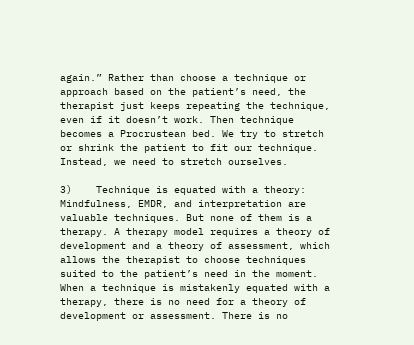again.” Rather than choose a technique or approach based on the patient’s need, the therapist just keeps repeating the technique, even if it doesn’t work. Then technique becomes a Procrustean bed. We try to stretch or shrink the patient to fit our technique. Instead, we need to stretch ourselves.

3)    Technique is equated with a theory: Mindfulness, EMDR, and interpretation are valuable techniques. But none of them is a therapy. A therapy model requires a theory of development and a theory of assessment, which allows the therapist to choose techniques suited to the patient’s need in the moment. When a technique is mistakenly equated with a therapy, there is no need for a theory of development or assessment. There is no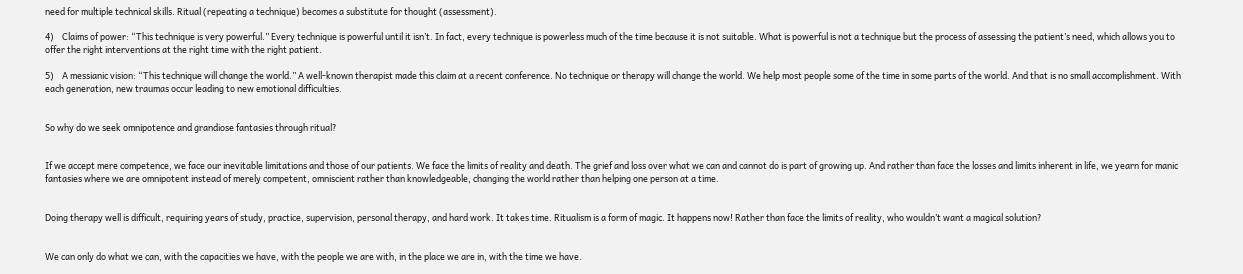need for multiple technical skills. Ritual (repeating a technique) becomes a substitute for thought (assessment).

4)    Claims of power: “This technique is very powerful.” Every technique is powerful until it isn’t. In fact, every technique is powerless much of the time because it is not suitable. What is powerful is not a technique but the process of assessing the patient’s need, which allows you to offer the right interventions at the right time with the right patient.

5)    A messianic vision: “This technique will change the world.” A well-known therapist made this claim at a recent conference. No technique or therapy will change the world. We help most people some of the time in some parts of the world. And that is no small accomplishment. With each generation, new traumas occur leading to new emotional difficulties.


So why do we seek omnipotence and grandiose fantasies through ritual?


If we accept mere competence, we face our inevitable limitations and those of our patients. We face the limits of reality and death. The grief and loss over what we can and cannot do is part of growing up. And rather than face the losses and limits inherent in life, we yearn for manic fantasies where we are omnipotent instead of merely competent, omniscient rather than knowledgeable, changing the world rather than helping one person at a time.


Doing therapy well is difficult, requiring years of study, practice, supervision, personal therapy, and hard work. It takes time. Ritualism is a form of magic. It happens now! Rather than face the limits of reality, who wouldn’t want a magical solution?


We can only do what we can, with the capacities we have, with the people we are with, in the place we are in, with the time we have.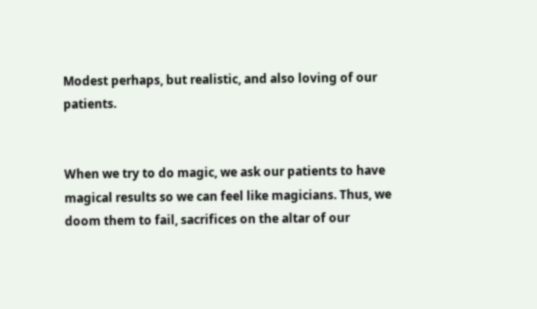Modest perhaps, but realistic, and also loving of our patients.


When we try to do magic, we ask our patients to have magical results so we can feel like magicians. Thus, we doom them to fail, sacrifices on the altar of our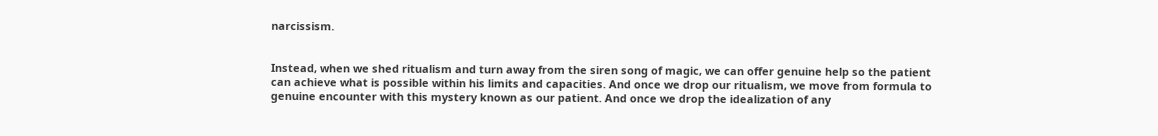narcissism.


Instead, when we shed ritualism and turn away from the siren song of magic, we can offer genuine help so the patient can achieve what is possible within his limits and capacities. And once we drop our ritualism, we move from formula to genuine encounter with this mystery known as our patient. And once we drop the idealization of any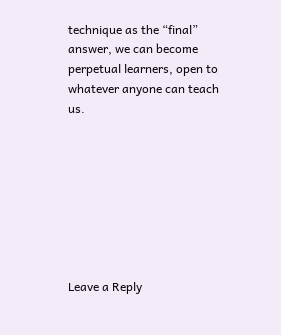technique as the “final” answer, we can become perpetual learners, open to whatever anyone can teach us.








Leave a Reply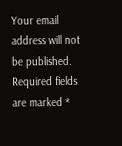Your email address will not be published. Required fields are marked *